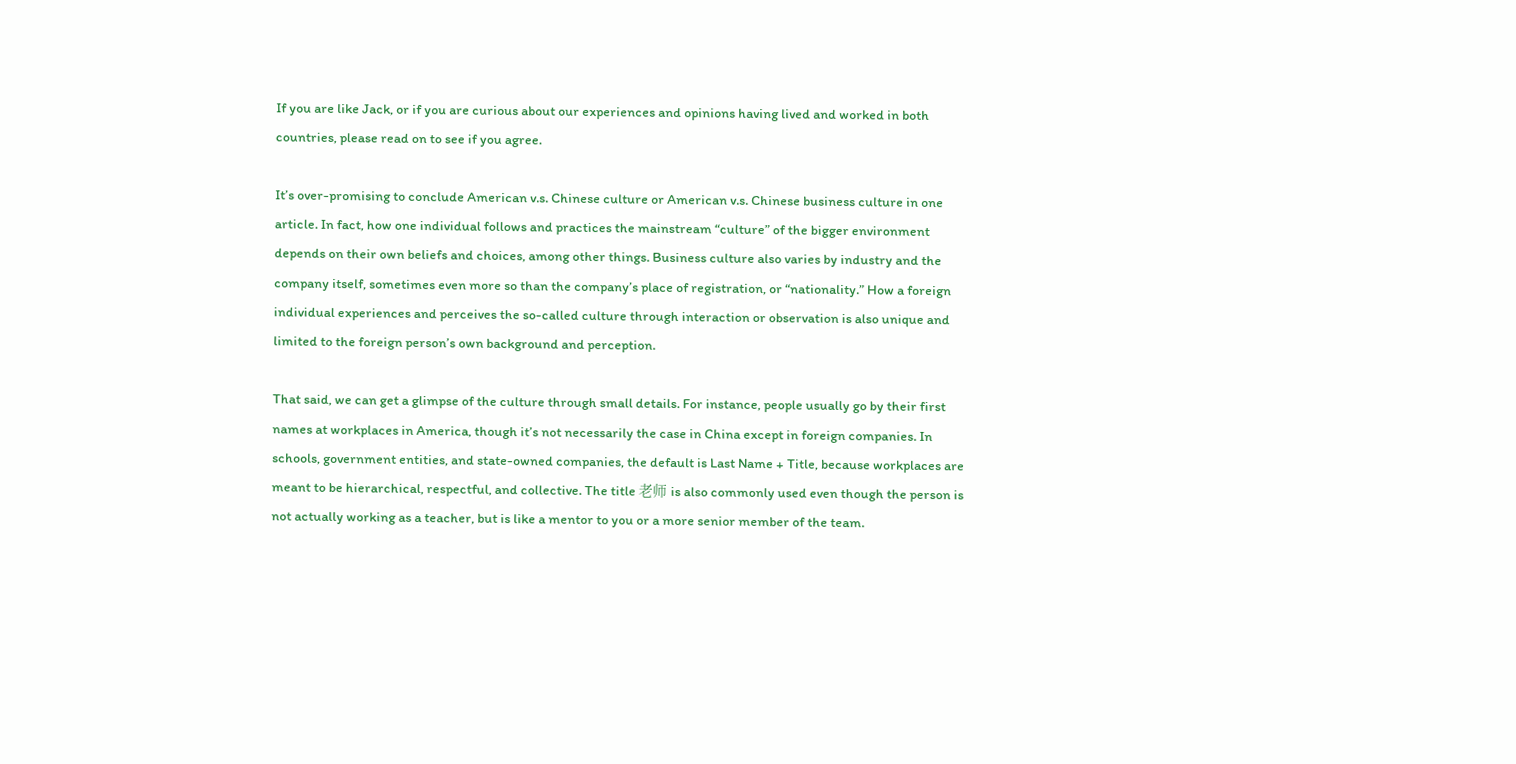If you are like Jack, or if you are curious about our experiences and opinions having lived and worked in both countries, please read on to see if you agree.

It’s over-promising to conclude American v.s. Chinese culture or American v.s. Chinese business culture in one article. In fact, how one individual follows and practices the mainstream “culture” of the bigger environment depends on their own beliefs and choices, among other things. Business culture also varies by industry and the company itself, sometimes even more so than the company’s place of registration, or “nationality.” How a foreign individual experiences and perceives the so-called culture through interaction or observation is also unique and limited to the foreign person’s own background and perception.

That said, we can get a glimpse of the culture through small details. For instance, people usually go by their first names at workplaces in America, though it’s not necessarily the case in China except in foreign companies. In schools, government entities, and state-owned companies, the default is Last Name + Title, because workplaces are meant to be hierarchical, respectful, and collective. The title 老师 is also commonly used even though the person is not actually working as a teacher, but is like a mentor to you or a more senior member of the team.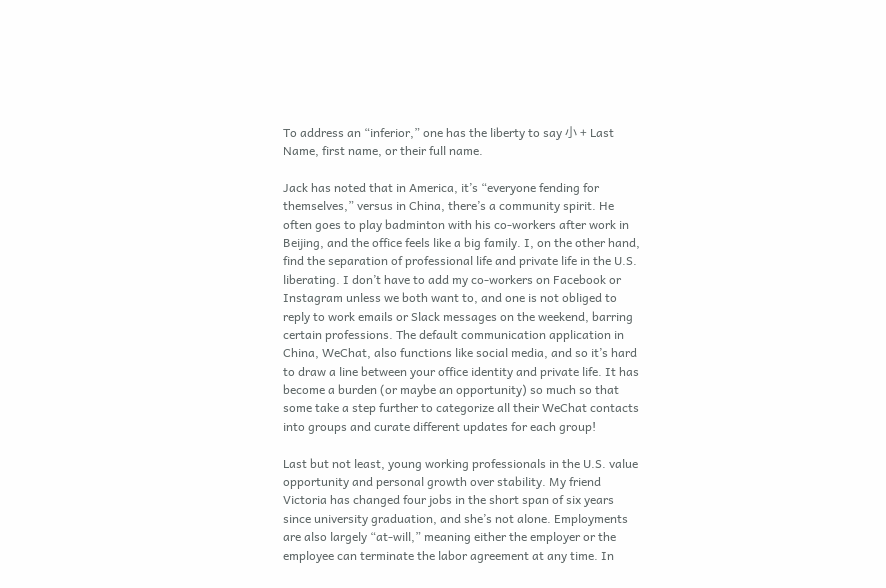To address an “inferior,” one has the liberty to say 小 + Last Name, first name, or their full name.

Jack has noted that in America, it’s “everyone fending for themselves,” versus in China, there’s a community spirit. He often goes to play badminton with his co-workers after work in Beijing, and the office feels like a big family. I, on the other hand, find the separation of professional life and private life in the U.S. liberating. I don’t have to add my co-workers on Facebook or Instagram unless we both want to, and one is not obliged to reply to work emails or Slack messages on the weekend, barring certain professions. The default communication application in China, WeChat, also functions like social media, and so it’s hard to draw a line between your office identity and private life. It has become a burden (or maybe an opportunity) so much so that some take a step further to categorize all their WeChat contacts into groups and curate different updates for each group!

Last but not least, young working professionals in the U.S. value opportunity and personal growth over stability. My friend Victoria has changed four jobs in the short span of six years since university graduation, and she’s not alone. Employments are also largely “at-will,” meaning either the employer or the employee can terminate the labor agreement at any time. In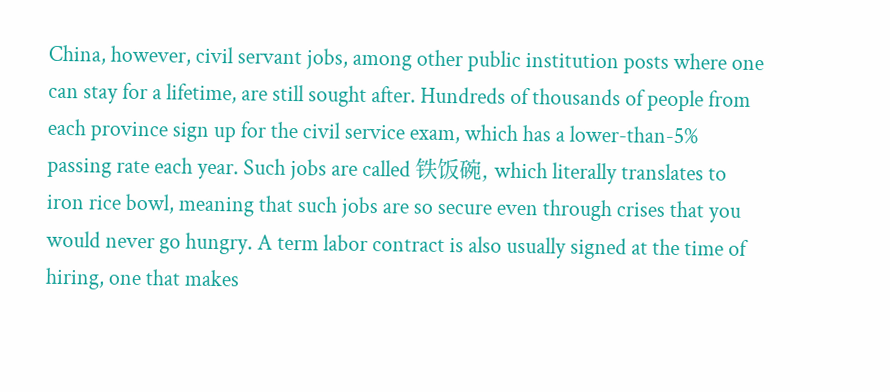China, however, civil servant jobs, among other public institution posts where one can stay for a lifetime, are still sought after. Hundreds of thousands of people from each province sign up for the civil service exam, which has a lower-than-5% passing rate each year. Such jobs are called 铁饭碗, which literally translates to iron rice bowl, meaning that such jobs are so secure even through crises that you would never go hungry. A term labor contract is also usually signed at the time of hiring, one that makes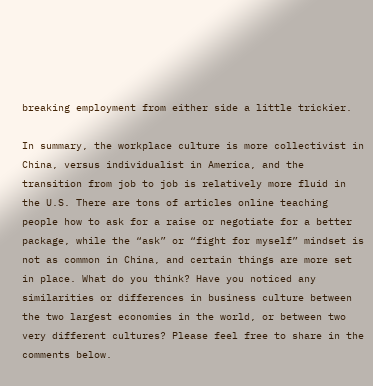breaking employment from either side a little trickier.

In summary, the workplace culture is more collectivist in China, versus individualist in America, and the transition from job to job is relatively more fluid in the U.S. There are tons of articles online teaching people how to ask for a raise or negotiate for a better package, while the “ask” or “fight for myself” mindset is not as common in China, and certain things are more set in place. What do you think? Have you noticed any similarities or differences in business culture between the two largest economies in the world, or between two very different cultures? Please feel free to share in the comments below.